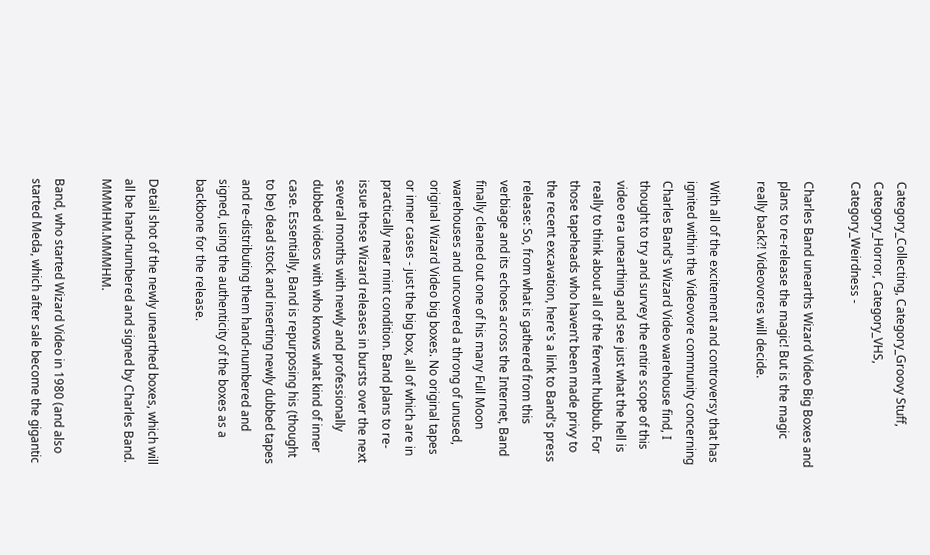Category_Collecting, Category_Groovy Stuff, Category_Horror, Category_VHS, Category_Weirdness -

Charles Band unearths Wizard Video Big Boxes and plans to re-release the magic! But is the magic really back?! Videovores will decide.

With all of the excitement and controversy that has ignited within the Videovore community concerning Charles Band's Wizard Video warehouse find, I thought to try and survey the entire scope of this video era unearthing and see just what the hell is really to think about all of the fervent hubbub. For those tapeheads who haven’t been made privy to the recent excavation, here's a link to Band's press release: So, from what is gathered from this verbiage and its echoes across the Internet, Band finally cleaned out one of his many Full Moon warehouses and uncovered a throng of unused, original Wizard Video big boxes. No original tapes or inner cases - just the big box, all of which are in practically near mint condition. Band plans to re-issue these Wizard releases in bursts over the next several months with newly and professionally dubbed videos with who knows what kind of inner case. Essentially, Band is repurposing his (thought to be) dead stock and inserting newly dubbed tapes and re-distributing them hand-numbered and signed, using the authenticity of the boxes as a backbone for the release.

Detail shot of the newly unearthed boxes, which will all be hand-numbered and signed by Charles Band. MMMHM.MMMHM.

Band, who started Wizard Video in 1980 (and also started Meda, which after sale become the gigantic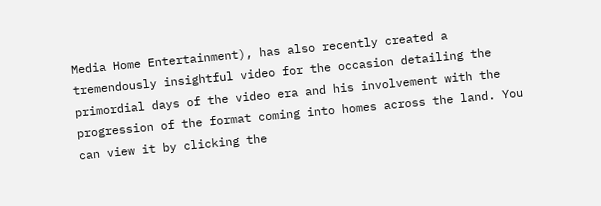Media Home Entertainment), has also recently created a tremendously insightful video for the occasion detailing the primordial days of the video era and his involvement with the progression of the format coming into homes across the land. You can view it by clicking the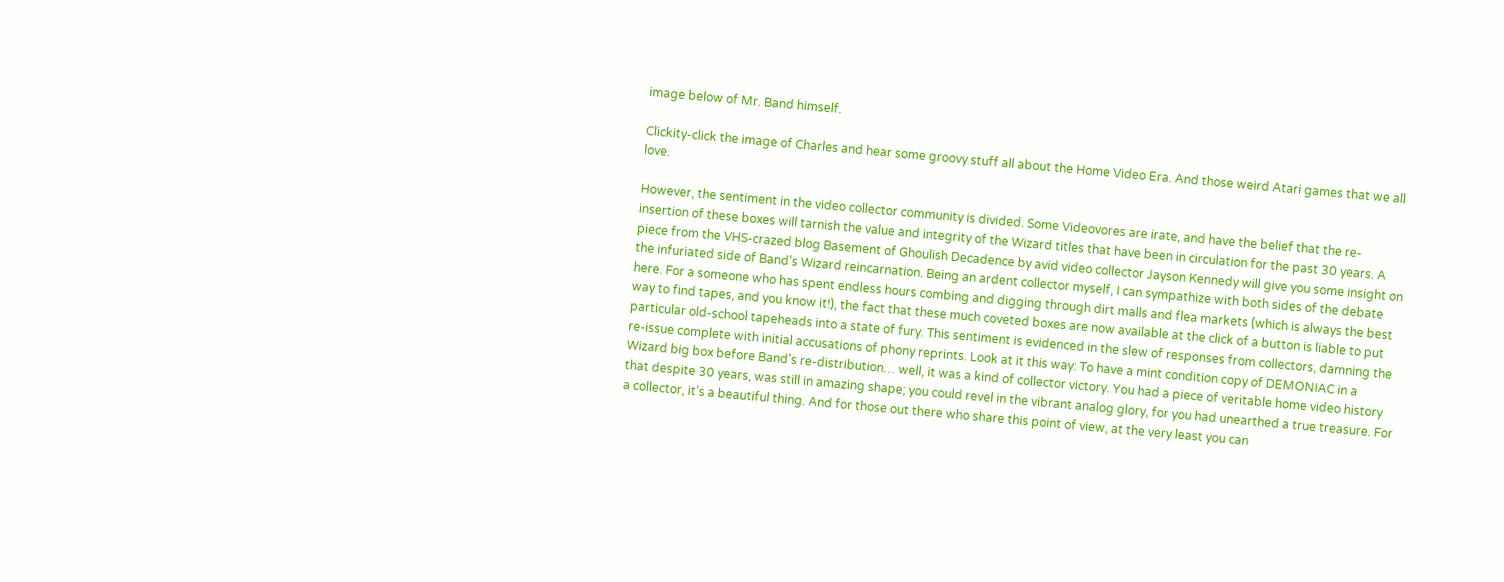image below of Mr. Band himself.

Clickity-click the image of Charles and hear some groovy stuff all about the Home Video Era. And those weird Atari games that we all love.

However, the sentiment in the video collector community is divided. Some Videovores are irate, and have the belief that the re-insertion of these boxes will tarnish the value and integrity of the Wizard titles that have been in circulation for the past 30 years. A piece from the VHS-crazed blog Basement of Ghoulish Decadence by avid video collector Jayson Kennedy will give you some insight on the infuriated side of Band’s Wizard reincarnation. Being an ardent collector myself, I can sympathize with both sides of the debate here. For a someone who has spent endless hours combing and digging through dirt malls and flea markets (which is always the best way to find tapes, and you know it!), the fact that these much coveted boxes are now available at the click of a button is liable to put particular old-school tapeheads into a state of fury. This sentiment is evidenced in the slew of responses from collectors, damning the re-issue complete with initial accusations of phony reprints. Look at it this way: To have a mint condition copy of DEMONIAC in a Wizard big box before Band’s re-distribution… well, it was a kind of collector victory. You had a piece of veritable home video history that despite 30 years, was still in amazing shape; you could revel in the vibrant analog glory, for you had unearthed a true treasure. For a collector, it’s a beautiful thing. And for those out there who share this point of view, at the very least you can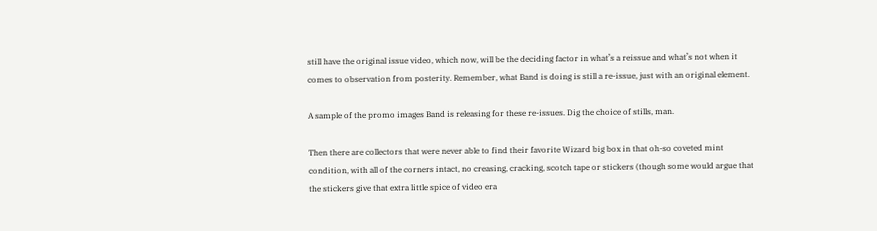still have the original issue video, which now, will be the deciding factor in what’s a reissue and what’s not when it comes to observation from posterity. Remember, what Band is doing is still a re-issue, just with an original element.

A sample of the promo images Band is releasing for these re-issues. Dig the choice of stills, man.

Then there are collectors that were never able to find their favorite Wizard big box in that oh-so coveted mint condition, with all of the corners intact, no creasing, cracking, scotch tape or stickers (though some would argue that the stickers give that extra little spice of video era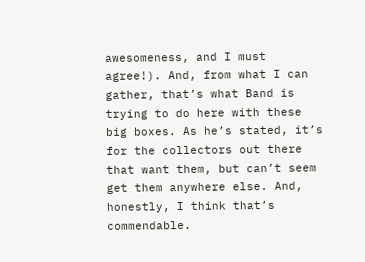awesomeness, and I must agree!). And, from what I can gather, that’s what Band is trying to do here with these big boxes. As he’s stated, it’s for the collectors out there that want them, but can’t seem get them anywhere else. And, honestly, I think that’s commendable.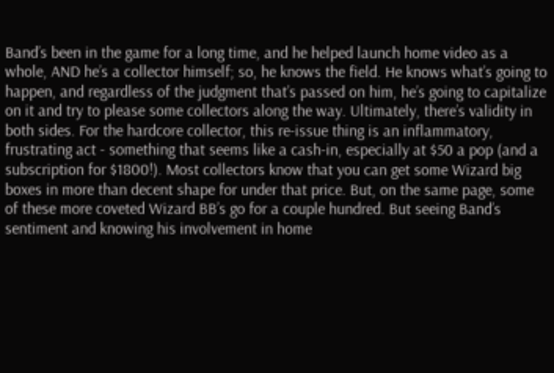Band’s been in the game for a long time, and he helped launch home video as a whole, AND he’s a collector himself; so, he knows the field. He knows what’s going to happen, and regardless of the judgment that’s passed on him, he’s going to capitalize on it and try to please some collectors along the way. Ultimately, there’s validity in both sides. For the hardcore collector, this re-issue thing is an inflammatory, frustrating act - something that seems like a cash-in, especially at $50 a pop (and a subscription for $1800!). Most collectors know that you can get some Wizard big boxes in more than decent shape for under that price. But, on the same page, some of these more coveted Wizard BB’s go for a couple hundred. But seeing Band’s sentiment and knowing his involvement in home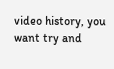video history, you want try and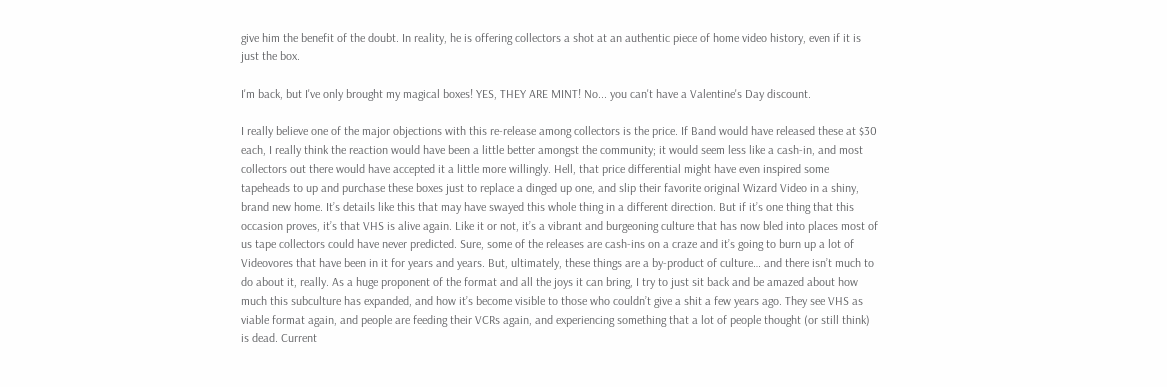give him the benefit of the doubt. In reality, he is offering collectors a shot at an authentic piece of home video history, even if it is just the box.

I'm back, but I've only brought my magical boxes! YES, THEY ARE MINT! No... you can't have a Valentine's Day discount.

I really believe one of the major objections with this re-release among collectors is the price. If Band would have released these at $30 each, I really think the reaction would have been a little better amongst the community; it would seem less like a cash-in, and most collectors out there would have accepted it a little more willingly. Hell, that price differential might have even inspired some tapeheads to up and purchase these boxes just to replace a dinged up one, and slip their favorite original Wizard Video in a shiny, brand new home. It’s details like this that may have swayed this whole thing in a different direction. But if it’s one thing that this occasion proves, it’s that VHS is alive again. Like it or not, it’s a vibrant and burgeoning culture that has now bled into places most of us tape collectors could have never predicted. Sure, some of the releases are cash-ins on a craze and it’s going to burn up a lot of Videovores that have been in it for years and years. But, ultimately, these things are a by-product of culture… and there isn’t much to do about it, really. As a huge proponent of the format and all the joys it can bring, I try to just sit back and be amazed about how much this subculture has expanded, and how it’s become visible to those who couldn’t give a shit a few years ago. They see VHS as viable format again, and people are feeding their VCRs again, and experiencing something that a lot of people thought (or still think) is dead. Current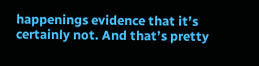happenings evidence that it’s certainly not. And that’s pretty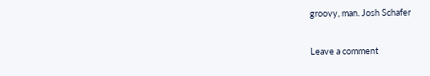groovy, man. Josh Schafer

Leave a comment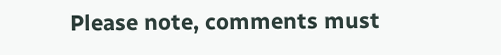Please note, comments must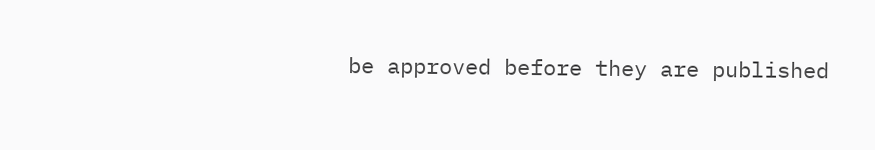be approved before they are published